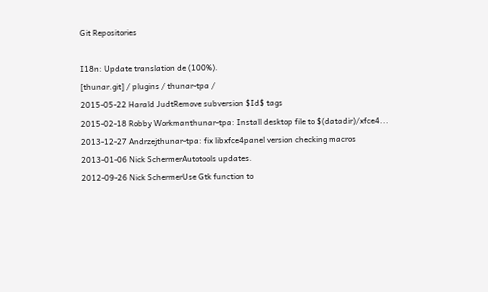Git Repositories

I18n: Update translation de (100%).
[thunar.git] / plugins / thunar-tpa /
2015-05-22 Harald JudtRemove subversion $Id$ tags
2015-02-18 Robby Workmanthunar-tpa: Install desktop file to $(datadir)/xfce4...
2013-12-27 Andrzejthunar-tpa: fix libxfce4panel version checking macros
2013-01-06 Nick SchermerAutotools updates.
2012-09-26 Nick SchermerUse Gtk function to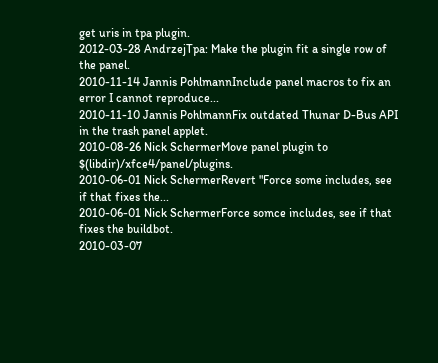get uris in tpa plugin.
2012-03-28 AndrzejTpa: Make the plugin fit a single row of the panel.
2010-11-14 Jannis PohlmannInclude panel macros to fix an error I cannot reproduce...
2010-11-10 Jannis PohlmannFix outdated Thunar D-Bus API in the trash panel applet.
2010-08-26 Nick SchermerMove panel plugin to $(libdir)/xfce4/panel/plugins.
2010-06-01 Nick SchermerRevert "Force some includes, see if that fixes the...
2010-06-01 Nick SchermerForce somce includes, see if that fixes the buildbot.
2010-03-07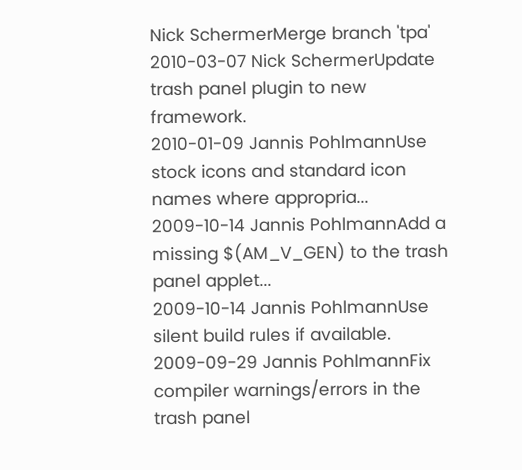Nick SchermerMerge branch 'tpa'
2010-03-07 Nick SchermerUpdate trash panel plugin to new framework.
2010-01-09 Jannis PohlmannUse stock icons and standard icon names where appropria...
2009-10-14 Jannis PohlmannAdd a missing $(AM_V_GEN) to the trash panel applet...
2009-10-14 Jannis PohlmannUse silent build rules if available.
2009-09-29 Jannis PohlmannFix compiler warnings/errors in the trash panel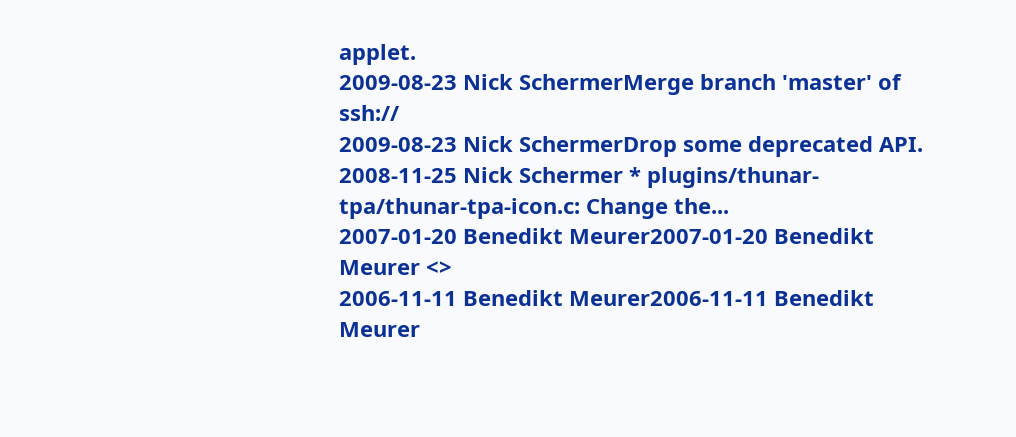applet.
2009-08-23 Nick SchermerMerge branch 'master' of ssh://
2009-08-23 Nick SchermerDrop some deprecated API.
2008-11-25 Nick Schermer * plugins/thunar-tpa/thunar-tpa-icon.c: Change the...
2007-01-20 Benedikt Meurer2007-01-20 Benedikt Meurer <>
2006-11-11 Benedikt Meurer2006-11-11 Benedikt Meurer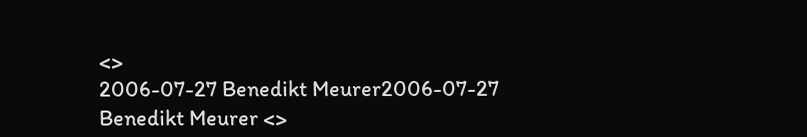<>
2006-07-27 Benedikt Meurer2006-07-27 Benedikt Meurer <>